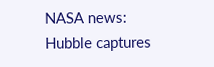NASA news: Hubble captures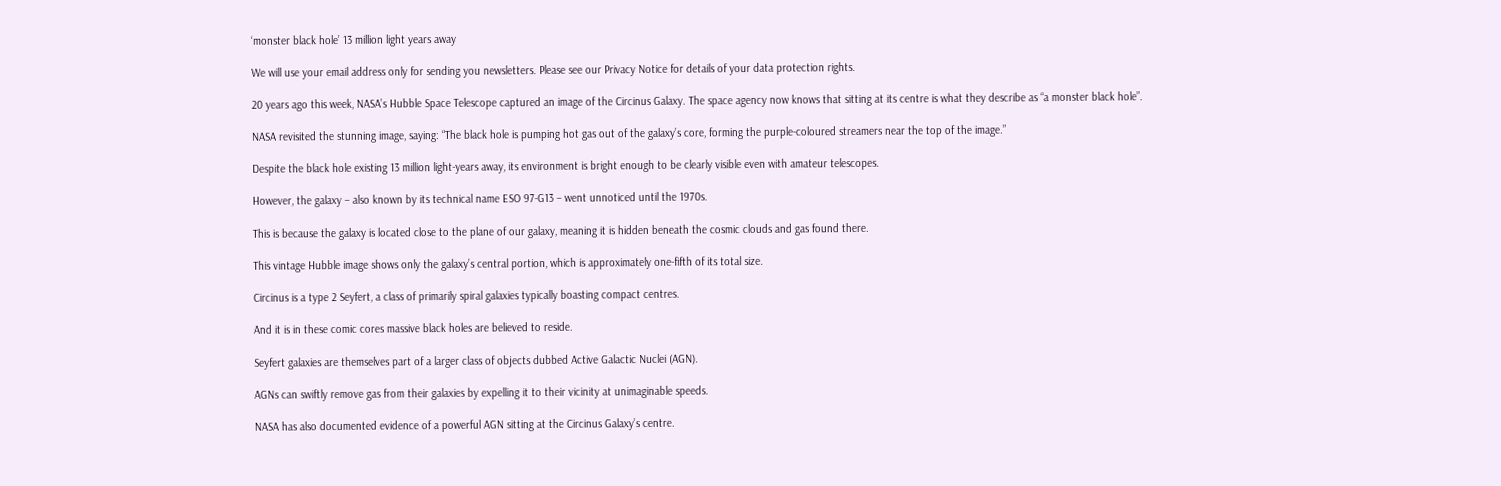‘monster black hole’ 13 million light years away

We will use your email address only for sending you newsletters. Please see our Privacy Notice for details of your data protection rights.

20 years ago this week, NASA’s Hubble Space Telescope captured an image of the Circinus Galaxy. The space agency now knows that sitting at its centre is what they describe as “a monster black hole”.

NASA revisited the stunning image, saying: “The black hole is pumping hot gas out of the galaxy’s core, forming the purple-coloured streamers near the top of the image.”

Despite the black hole existing 13 million light-years away, its environment is bright enough to be clearly visible even with amateur telescopes.

However, the galaxy – also known by its technical name ESO 97-G13 – went unnoticed until the 1970s.

This is because the galaxy is located close to the plane of our galaxy, meaning it is hidden beneath the cosmic clouds and gas found there.

This vintage Hubble image shows only the galaxy’s central portion, which is approximately one-fifth of its total size.

Circinus is a type 2 Seyfert, a class of primarily spiral galaxies typically boasting compact centres.

And it is in these comic cores massive black holes are believed to reside.

Seyfert galaxies are themselves part of a larger class of objects dubbed Active Galactic Nuclei (AGN).

AGNs can swiftly remove gas from their galaxies by expelling it to their vicinity at unimaginable speeds.

NASA has also documented evidence of a powerful AGN sitting at the Circinus Galaxy’s centre.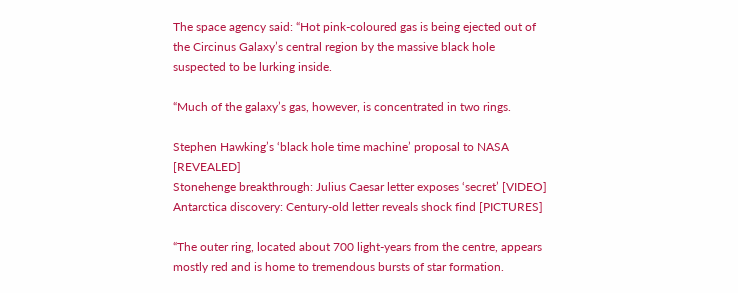The space agency said: “Hot pink-coloured gas is being ejected out of the Circinus Galaxy’s central region by the massive black hole suspected to be lurking inside.

“Much of the galaxy’s gas, however, is concentrated in two rings.

Stephen Hawking’s ‘black hole time machine’ proposal to NASA [REVEALED]
Stonehenge breakthrough: Julius Caesar letter exposes ‘secret’ [VIDEO]
Antarctica discovery: Century-old letter reveals shock find [PICTURES]

“The outer ring, located about 700 light-years from the centre, appears mostly red and is home to tremendous bursts of star formation.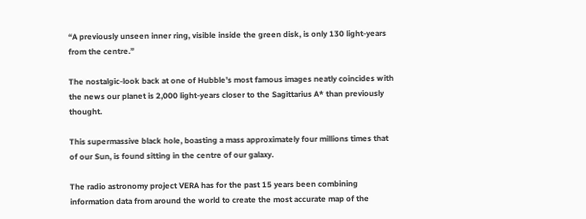“A previously unseen inner ring, visible inside the green disk, is only 130 light-years from the centre.”

The nostalgic-look back at one of Hubble’s most famous images neatly coincides with the news our planet is 2,000 light-years closer to the Sagittarius A* than previously thought.

This supermassive black hole, boasting a mass approximately four millions times that of our Sun, is found sitting in the centre of our galaxy.

The radio astronomy project VERA has for the past 15 years been combining information data from around the world to create the most accurate map of the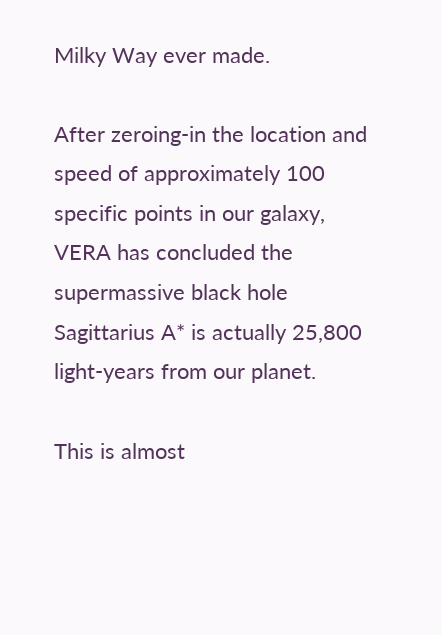Milky Way ever made.

After zeroing-in the location and speed of approximately 100 specific points in our galaxy, VERA has concluded the supermassive black hole Sagittarius A* is actually 25,800 light-years from our planet.

This is almost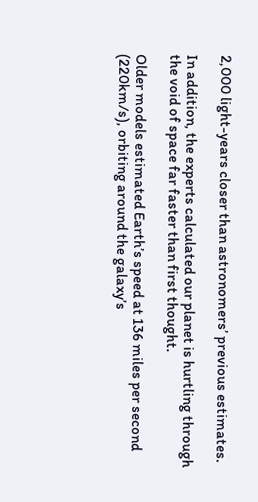2,000 light-years closer than astronomers’ previous estimates.

In addition, the experts calculated our planet is hurtling through the void of space far faster than first thought.

Older models estimated Earth’s speed at 136 miles per second (220km/s), orbiting around the galaxy’s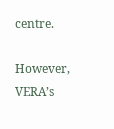centre.

However, VERA’s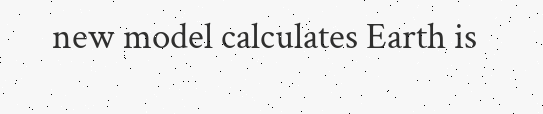new model calculates Earth is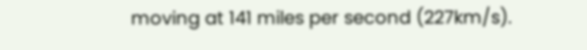moving at 141 miles per second (227km/s).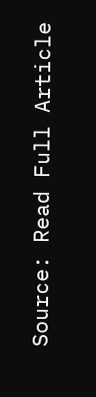Source: Read Full Article